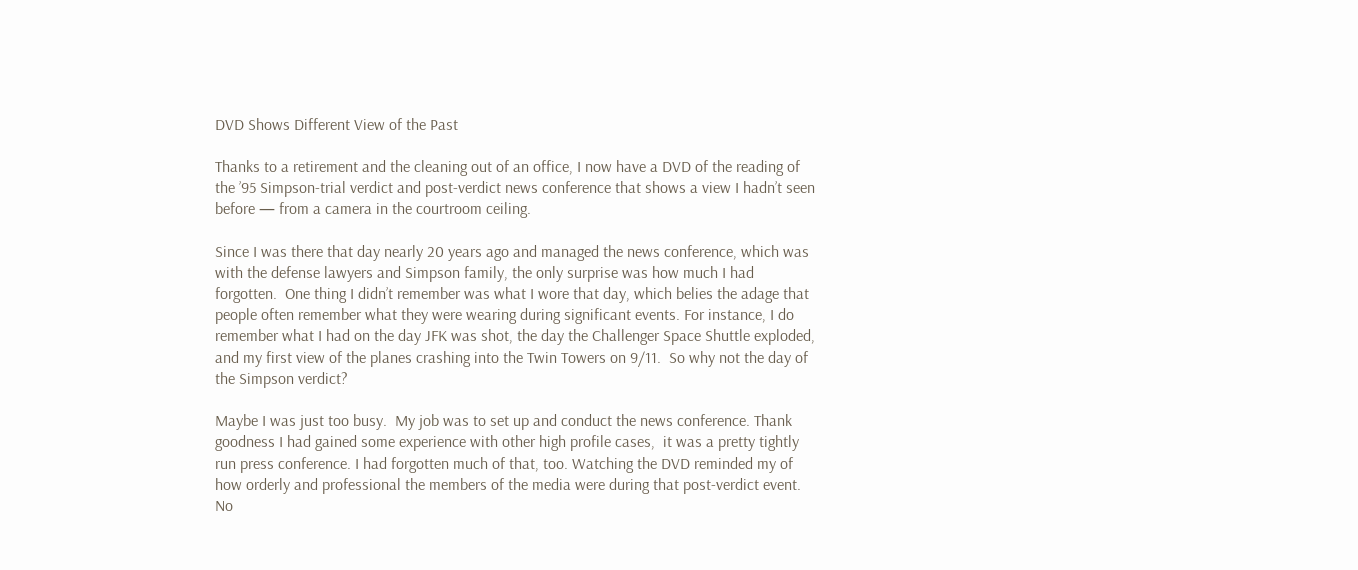DVD Shows Different View of the Past

Thanks to a retirement and the cleaning out of an office, I now have a DVD of the reading of the ’95 Simpson-trial verdict and post-verdict news conference that shows a view I hadn’t seen before — from a camera in the courtroom ceiling.

Since I was there that day nearly 20 years ago and managed the news conference, which was with the defense lawyers and Simpson family, the only surprise was how much I had forgotten.  One thing I didn’t remember was what I wore that day, which belies the adage that people often remember what they were wearing during significant events. For instance, I do remember what I had on the day JFK was shot, the day the Challenger Space Shuttle exploded, and my first view of the planes crashing into the Twin Towers on 9/11.  So why not the day of the Simpson verdict?

Maybe I was just too busy.  My job was to set up and conduct the news conference. Thank goodness I had gained some experience with other high profile cases,  it was a pretty tightly run press conference. I had forgotten much of that, too. Watching the DVD reminded my of how orderly and professional the members of the media were during that post-verdict event. No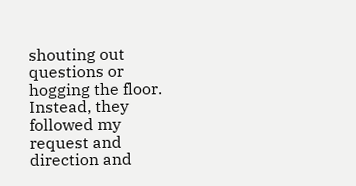shouting out questions or hogging the floor. Instead, they followed my request and direction and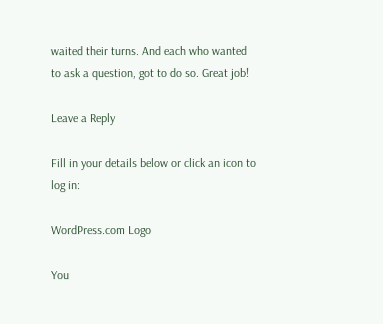waited their turns. And each who wanted to ask a question, got to do so. Great job!

Leave a Reply

Fill in your details below or click an icon to log in:

WordPress.com Logo

You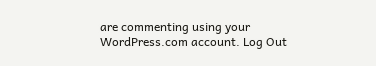are commenting using your WordPress.com account. Log Out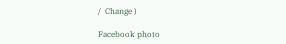/  Change )

Facebook photo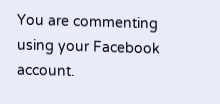You are commenting using your Facebook account.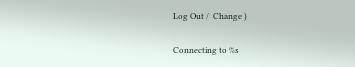Log Out /  Change )

Connecting to %s